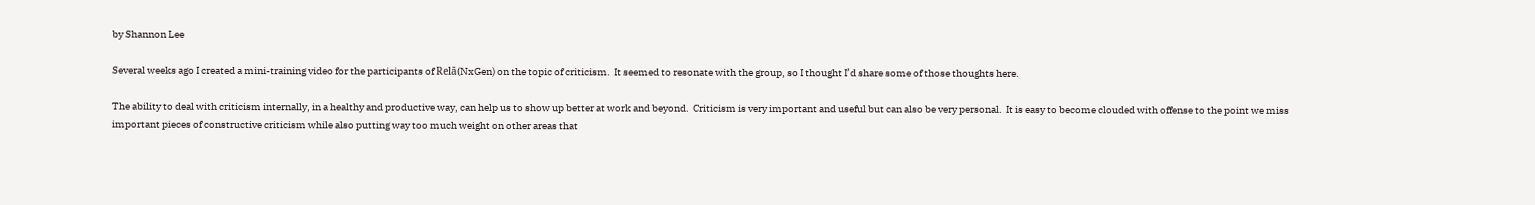by Shannon Lee

Several weeks ago I created a mini-training video for the participants of Relā(NxGen) on the topic of criticism.  It seemed to resonate with the group, so I thought I’d share some of those thoughts here.

The ability to deal with criticism internally, in a healthy and productive way, can help us to show up better at work and beyond.  Criticism is very important and useful but can also be very personal.  It is easy to become clouded with offense to the point we miss important pieces of constructive criticism while also putting way too much weight on other areas that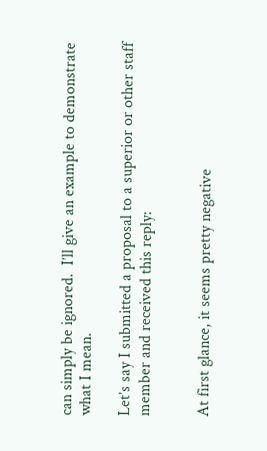can simply be ignored.  I’ll give an example to demonstrate what I mean.

Let’s say I submitted a proposal to a superior or other staff member and received this reply:


At first glance, it seems pretty negative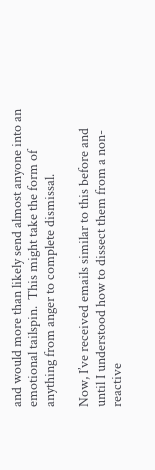and would more than likely send almost anyone into an emotional tailspin.  This might take the form of anything from anger to complete dismissal.

Now, I’ve received emails similar to this before and until I understood how to dissect them from a non-reactive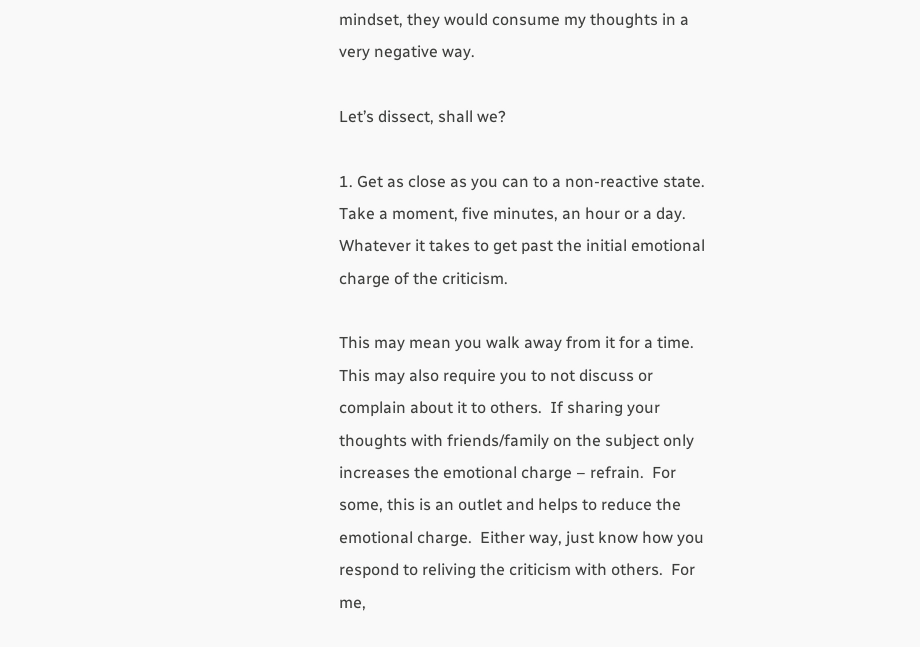mindset, they would consume my thoughts in a very negative way.

Let’s dissect, shall we?

1. Get as close as you can to a non-reactive state.  Take a moment, five minutes, an hour or a day.  Whatever it takes to get past the initial emotional charge of the criticism.

This may mean you walk away from it for a time.  This may also require you to not discuss or complain about it to others.  If sharing your thoughts with friends/family on the subject only increases the emotional charge – refrain.  For some, this is an outlet and helps to reduce the emotional charge.  Either way, just know how you respond to reliving the criticism with others.  For me,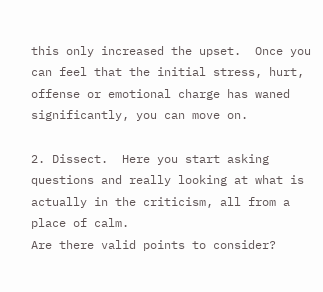this only increased the upset.  Once you can feel that the initial stress, hurt, offense or emotional charge has waned significantly, you can move on.

2. Dissect.  Here you start asking questions and really looking at what is actually in the criticism, all from a place of calm.
Are there valid points to consider?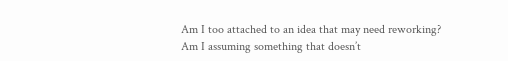Am I too attached to an idea that may need reworking?
Am I assuming something that doesn’t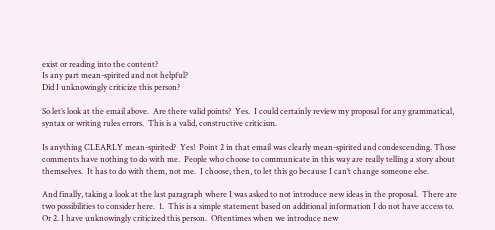exist or reading into the content?
Is any part mean-spirited and not helpful?
Did I unknowingly criticize this person?

So let’s look at the email above.  Are there valid points?  Yes.  I could certainly review my proposal for any grammatical, syntax or writing rules errors.  This is a valid, constructive criticism.

Is anything CLEARLY mean-spirited?  Yes!  Point 2 in that email was clearly mean-spirited and condescending. Those comments have nothing to do with me.  People who choose to communicate in this way are really telling a story about themselves.  It has to do with them, not me.  I choose, then, to let this go because I can’t change someone else.

And finally, taking a look at the last paragraph where I was asked to not introduce new ideas in the proposal.  There are two possibilities to consider here.  1.  This is a simple statement based on additional information I do not have access to.  Or 2. I have unknowingly criticized this person.  Oftentimes when we introduce new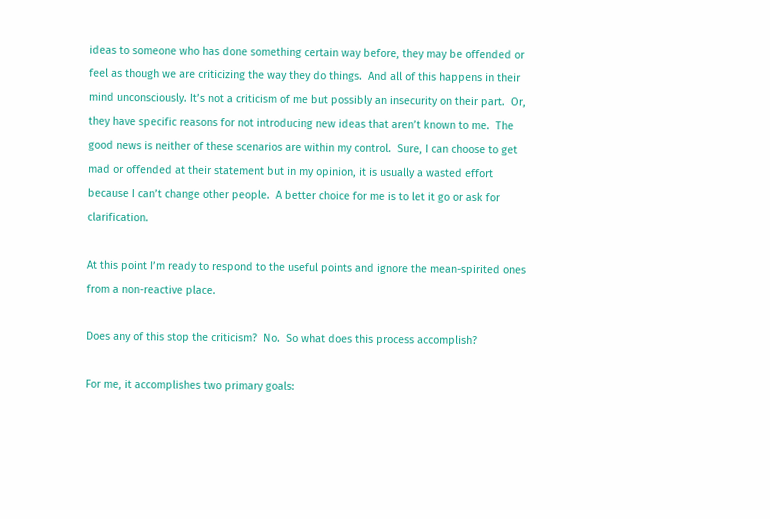ideas to someone who has done something certain way before, they may be offended or feel as though we are criticizing the way they do things.  And all of this happens in their mind unconsciously. It’s not a criticism of me but possibly an insecurity on their part.  Or, they have specific reasons for not introducing new ideas that aren’t known to me.  The good news is neither of these scenarios are within my control.  Sure, I can choose to get mad or offended at their statement but in my opinion, it is usually a wasted effort because I can’t change other people.  A better choice for me is to let it go or ask for clarification.

At this point I’m ready to respond to the useful points and ignore the mean-spirited ones from a non-reactive place.

Does any of this stop the criticism?  No.  So what does this process accomplish?

For me, it accomplishes two primary goals: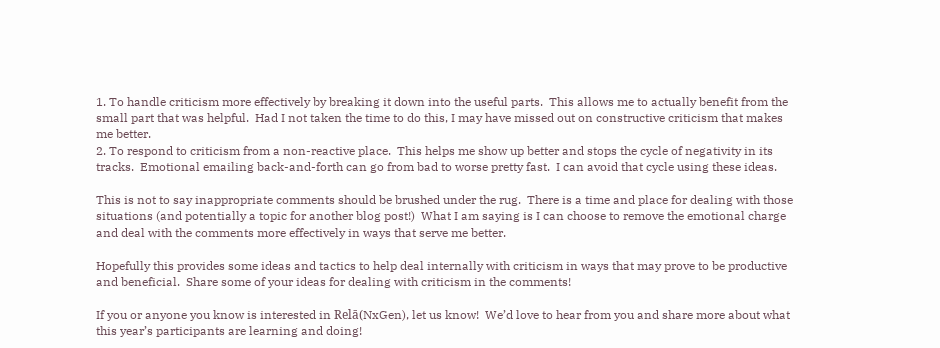1. To handle criticism more effectively by breaking it down into the useful parts.  This allows me to actually benefit from the small part that was helpful.  Had I not taken the time to do this, I may have missed out on constructive criticism that makes me better.
2. To respond to criticism from a non-reactive place.  This helps me show up better and stops the cycle of negativity in its tracks.  Emotional emailing back-and-forth can go from bad to worse pretty fast.  I can avoid that cycle using these ideas.

This is not to say inappropriate comments should be brushed under the rug.  There is a time and place for dealing with those situations (and potentially a topic for another blog post!)  What I am saying is I can choose to remove the emotional charge and deal with the comments more effectively in ways that serve me better.

Hopefully this provides some ideas and tactics to help deal internally with criticism in ways that may prove to be productive and beneficial.  Share some of your ideas for dealing with criticism in the comments!

If you or anyone you know is interested in Relā(NxGen), let us know!  We’d love to hear from you and share more about what this year’s participants are learning and doing!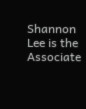Shannon Lee is the Associate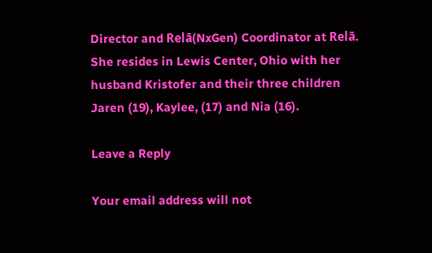Director and Relā(NxGen) Coordinator at Relā.  She resides in Lewis Center, Ohio with her husband Kristofer and their three children Jaren (19), Kaylee, (17) and Nia (16).

Leave a Reply

Your email address will not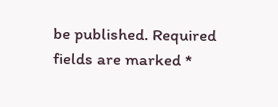be published. Required fields are marked *